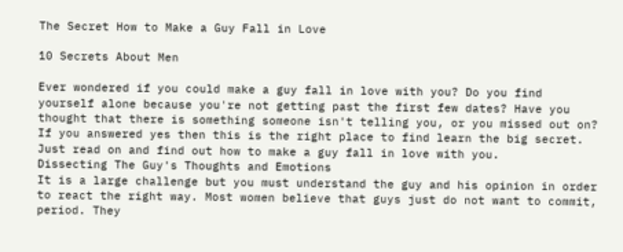The Secret How to Make a Guy Fall in Love

10 Secrets About Men

Ever wondered if you could make a guy fall in love with you? Do you find yourself alone because you're not getting past the first few dates? Have you thought that there is something someone isn't telling you, or you missed out on? If you answered yes then this is the right place to find learn the big secret. Just read on and find out how to make a guy fall in love with you.
Dissecting The Guy's Thoughts and Emotions
It is a large challenge but you must understand the guy and his opinion in order to react the right way. Most women believe that guys just do not want to commit, period. They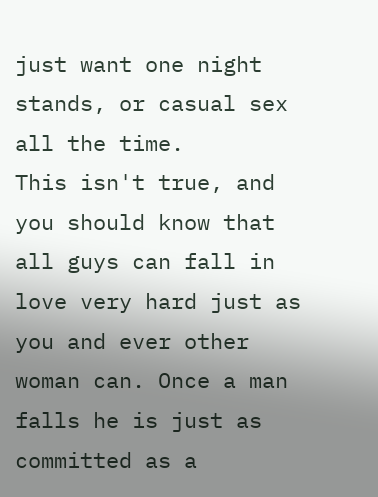just want one night stands, or casual sex all the time.
This isn't true, and you should know that all guys can fall in love very hard just as you and ever other woman can. Once a man falls he is just as committed as a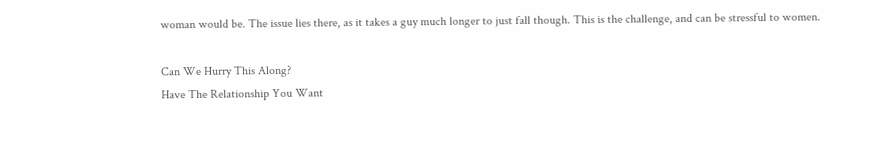woman would be. The issue lies there, as it takes a guy much longer to just fall though. This is the challenge, and can be stressful to women.

Can We Hurry This Along?
Have The Relationship You Want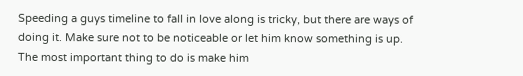Speeding a guys timeline to fall in love along is tricky, but there are ways of doing it. Make sure not to be noticeable or let him know something is up. The most important thing to do is make him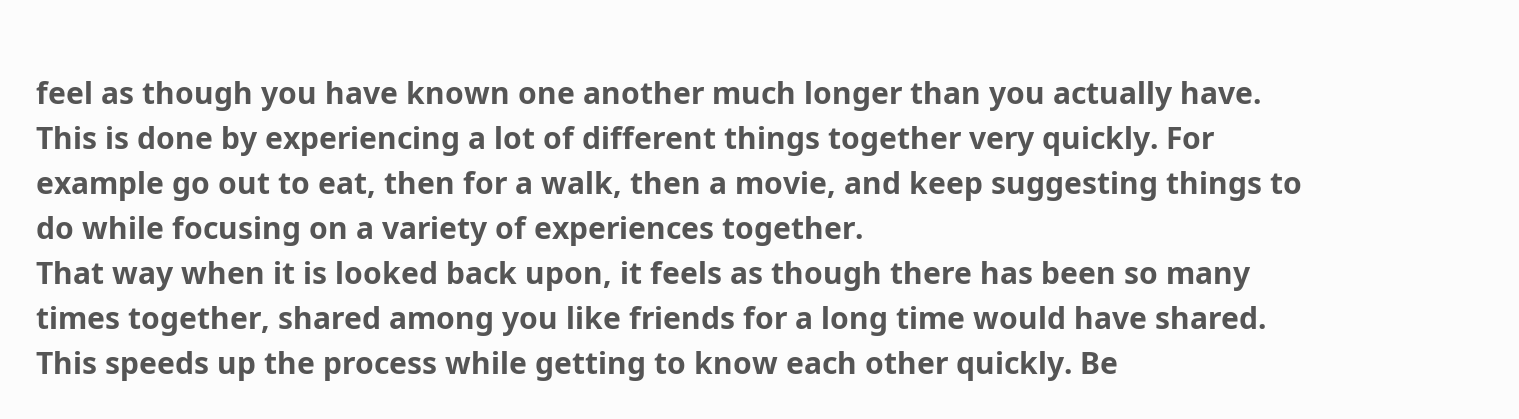feel as though you have known one another much longer than you actually have. This is done by experiencing a lot of different things together very quickly. For example go out to eat, then for a walk, then a movie, and keep suggesting things to do while focusing on a variety of experiences together.
That way when it is looked back upon, it feels as though there has been so many times together, shared among you like friends for a long time would have shared. This speeds up the process while getting to know each other quickly. Be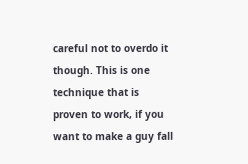careful not to overdo it though. This is one technique that is proven to work, if you want to make a guy fall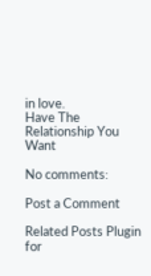in love.
Have The Relationship You Want

No comments:

Post a Comment

Related Posts Plugin for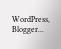WordPress, Blogger...